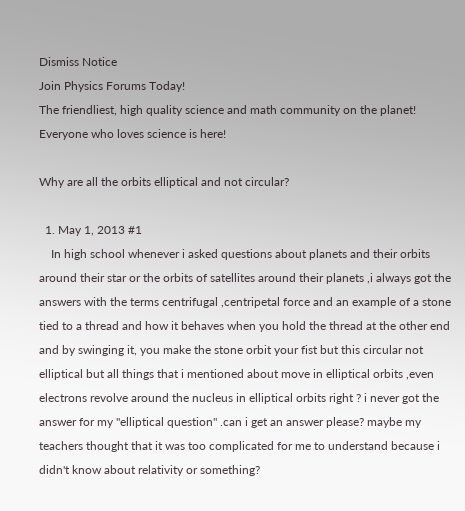Dismiss Notice
Join Physics Forums Today!
The friendliest, high quality science and math community on the planet! Everyone who loves science is here!

Why are all the orbits elliptical and not circular?

  1. May 1, 2013 #1
    In high school whenever i asked questions about planets and their orbits around their star or the orbits of satellites around their planets ,i always got the answers with the terms centrifugal ,centripetal force and an example of a stone tied to a thread and how it behaves when you hold the thread at the other end and by swinging it, you make the stone orbit your fist but this circular not elliptical but all things that i mentioned about move in elliptical orbits ,even electrons revolve around the nucleus in elliptical orbits right ? i never got the answer for my "elliptical question" .can i get an answer please? maybe my teachers thought that it was too complicated for me to understand because i didn't know about relativity or something?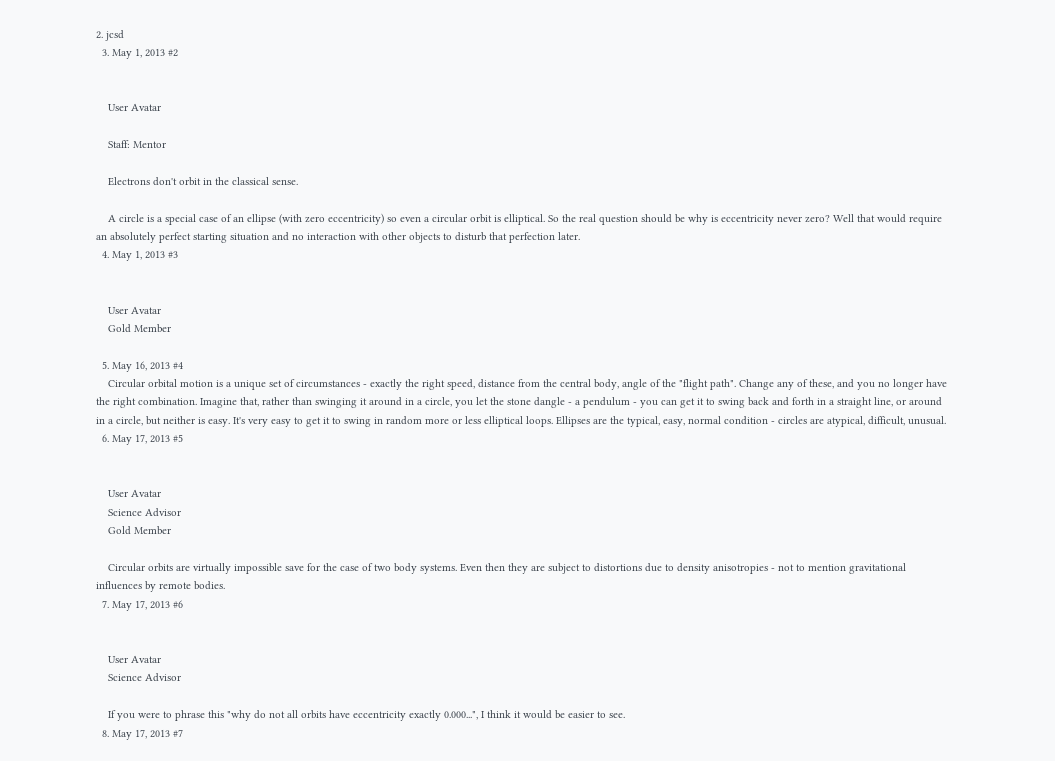2. jcsd
  3. May 1, 2013 #2


    User Avatar

    Staff: Mentor

    Electrons don't orbit in the classical sense.

    A circle is a special case of an ellipse (with zero eccentricity) so even a circular orbit is elliptical. So the real question should be why is eccentricity never zero? Well that would require an absolutely perfect starting situation and no interaction with other objects to disturb that perfection later.
  4. May 1, 2013 #3


    User Avatar
    Gold Member

  5. May 16, 2013 #4
    Circular orbital motion is a unique set of circumstances - exactly the right speed, distance from the central body, angle of the "flight path". Change any of these, and you no longer have the right combination. Imagine that, rather than swinging it around in a circle, you let the stone dangle - a pendulum - you can get it to swing back and forth in a straight line, or around in a circle, but neither is easy. It's very easy to get it to swing in random more or less elliptical loops. Ellipses are the typical, easy, normal condition - circles are atypical, difficult, unusual.
  6. May 17, 2013 #5


    User Avatar
    Science Advisor
    Gold Member

    Circular orbits are virtually impossible save for the case of two body systems. Even then they are subject to distortions due to density anisotropies - not to mention gravitational influences by remote bodies.
  7. May 17, 2013 #6


    User Avatar
    Science Advisor

    If you were to phrase this "why do not all orbits have eccentricity exactly 0.000...", I think it would be easier to see.
  8. May 17, 2013 #7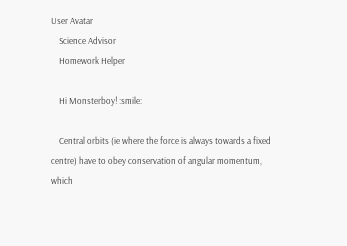User Avatar
    Science Advisor
    Homework Helper

    Hi Monsterboy! :smile:

    Central orbits (ie where the force is always towards a fixed centre) have to obey conservation of angular momentum, which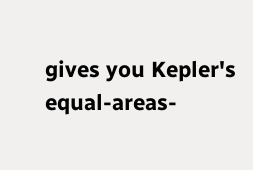gives you Kepler's equal-areas-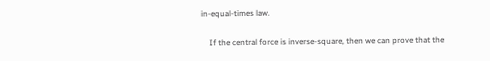in-equal-times law.

    If the central force is inverse-square, then we can prove that the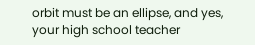orbit must be an ellipse, and yes, your high school teacher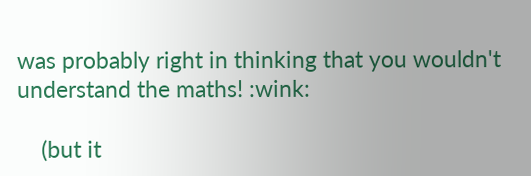was probably right in thinking that you wouldn't understand the maths! :wink:

    (but it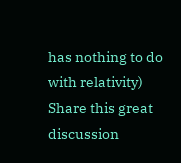has nothing to do with relativity)
Share this great discussion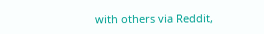with others via Reddit,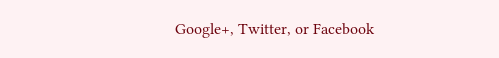Google+, Twitter, or Facebook